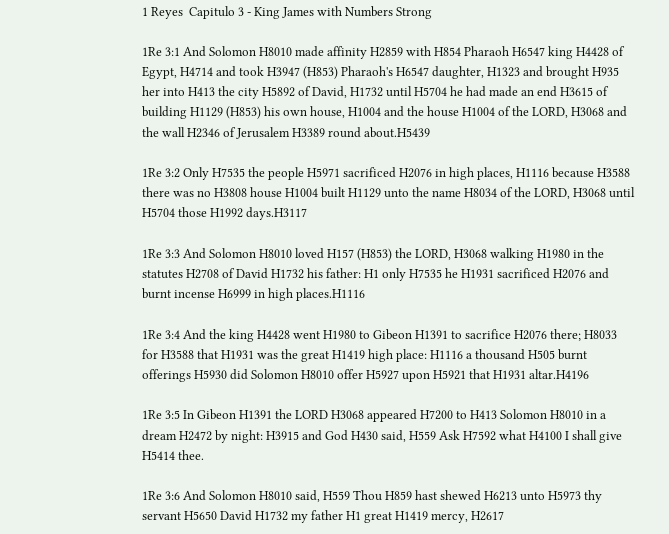1 Reyes  Capitulo 3 - King James with Numbers Strong

1Re 3:1 And Solomon H8010 made affinity H2859 with H854 Pharaoh H6547 king H4428 of Egypt, H4714 and took H3947 (H853) Pharaoh's H6547 daughter, H1323 and brought H935 her into H413 the city H5892 of David, H1732 until H5704 he had made an end H3615 of building H1129 (H853) his own house, H1004 and the house H1004 of the LORD, H3068 and the wall H2346 of Jerusalem H3389 round about.H5439

1Re 3:2 Only H7535 the people H5971 sacrificed H2076 in high places, H1116 because H3588 there was no H3808 house H1004 built H1129 unto the name H8034 of the LORD, H3068 until H5704 those H1992 days.H3117

1Re 3:3 And Solomon H8010 loved H157 (H853) the LORD, H3068 walking H1980 in the statutes H2708 of David H1732 his father: H1 only H7535 he H1931 sacrificed H2076 and burnt incense H6999 in high places.H1116

1Re 3:4 And the king H4428 went H1980 to Gibeon H1391 to sacrifice H2076 there; H8033 for H3588 that H1931 was the great H1419 high place: H1116 a thousand H505 burnt offerings H5930 did Solomon H8010 offer H5927 upon H5921 that H1931 altar.H4196

1Re 3:5 In Gibeon H1391 the LORD H3068 appeared H7200 to H413 Solomon H8010 in a dream H2472 by night: H3915 and God H430 said, H559 Ask H7592 what H4100 I shall give H5414 thee.

1Re 3:6 And Solomon H8010 said, H559 Thou H859 hast shewed H6213 unto H5973 thy servant H5650 David H1732 my father H1 great H1419 mercy, H2617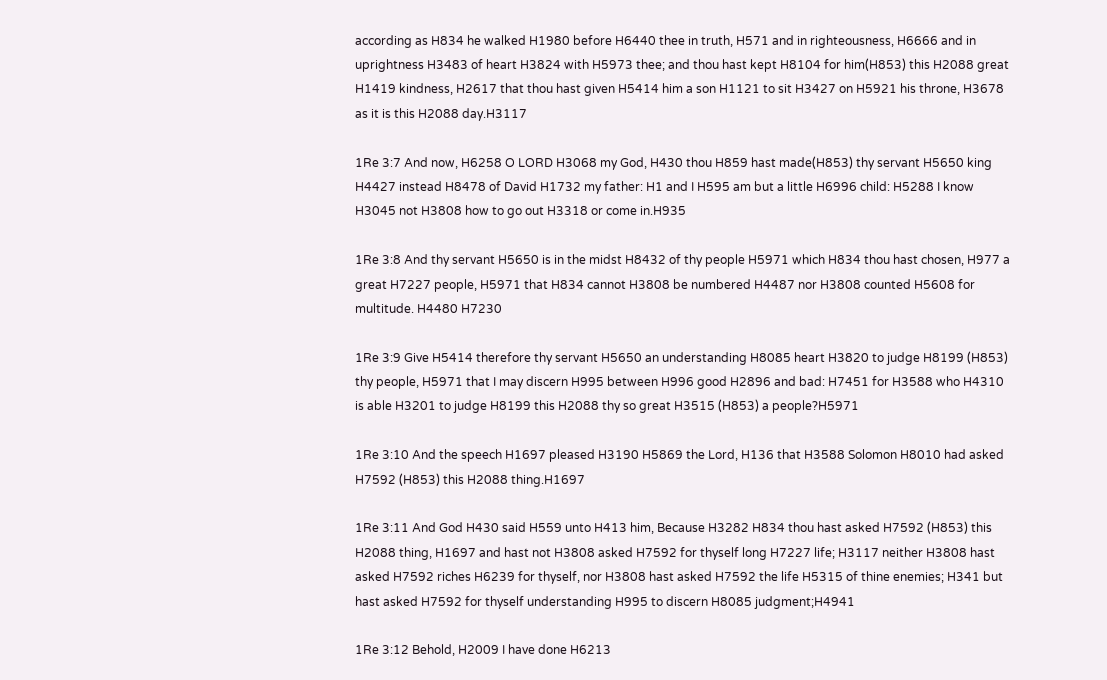according as H834 he walked H1980 before H6440 thee in truth, H571 and in righteousness, H6666 and in uprightness H3483 of heart H3824 with H5973 thee; and thou hast kept H8104 for him(H853) this H2088 great H1419 kindness, H2617 that thou hast given H5414 him a son H1121 to sit H3427 on H5921 his throne, H3678 as it is this H2088 day.H3117

1Re 3:7 And now, H6258 O LORD H3068 my God, H430 thou H859 hast made(H853) thy servant H5650 king H4427 instead H8478 of David H1732 my father: H1 and I H595 am but a little H6996 child: H5288 I know H3045 not H3808 how to go out H3318 or come in.H935

1Re 3:8 And thy servant H5650 is in the midst H8432 of thy people H5971 which H834 thou hast chosen, H977 a great H7227 people, H5971 that H834 cannot H3808 be numbered H4487 nor H3808 counted H5608 for multitude. H4480 H7230

1Re 3:9 Give H5414 therefore thy servant H5650 an understanding H8085 heart H3820 to judge H8199 (H853) thy people, H5971 that I may discern H995 between H996 good H2896 and bad: H7451 for H3588 who H4310 is able H3201 to judge H8199 this H2088 thy so great H3515 (H853) a people?H5971

1Re 3:10 And the speech H1697 pleased H3190 H5869 the Lord, H136 that H3588 Solomon H8010 had asked H7592 (H853) this H2088 thing.H1697

1Re 3:11 And God H430 said H559 unto H413 him, Because H3282 H834 thou hast asked H7592 (H853) this H2088 thing, H1697 and hast not H3808 asked H7592 for thyself long H7227 life; H3117 neither H3808 hast asked H7592 riches H6239 for thyself, nor H3808 hast asked H7592 the life H5315 of thine enemies; H341 but hast asked H7592 for thyself understanding H995 to discern H8085 judgment;H4941

1Re 3:12 Behold, H2009 I have done H6213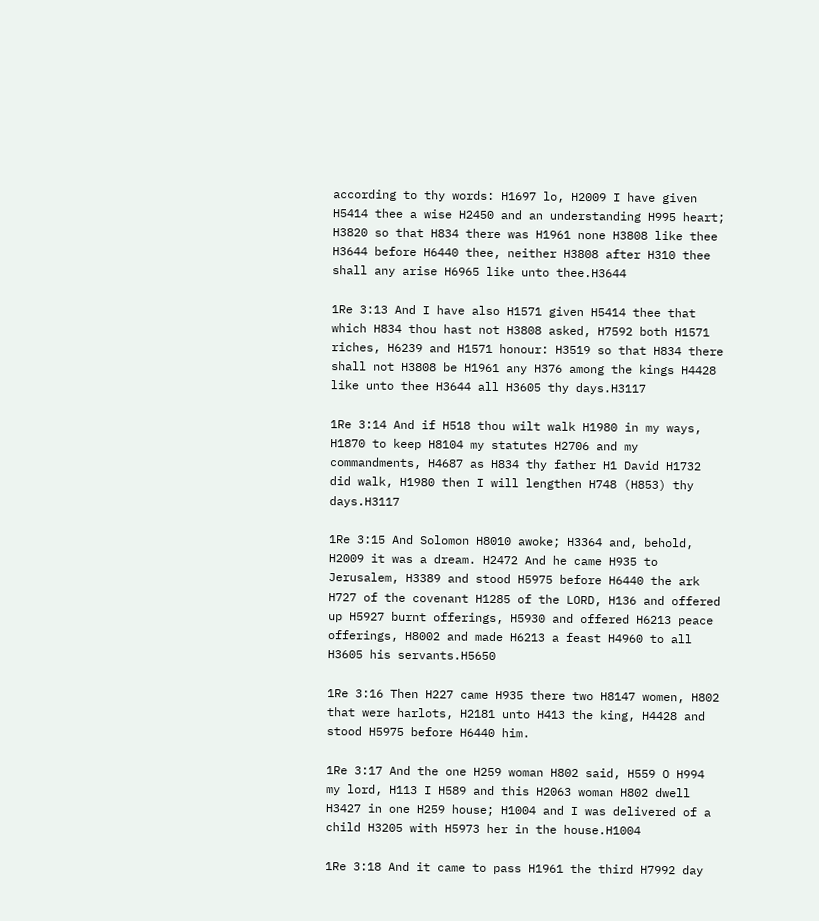according to thy words: H1697 lo, H2009 I have given H5414 thee a wise H2450 and an understanding H995 heart; H3820 so that H834 there was H1961 none H3808 like thee H3644 before H6440 thee, neither H3808 after H310 thee shall any arise H6965 like unto thee.H3644

1Re 3:13 And I have also H1571 given H5414 thee that which H834 thou hast not H3808 asked, H7592 both H1571 riches, H6239 and H1571 honour: H3519 so that H834 there shall not H3808 be H1961 any H376 among the kings H4428 like unto thee H3644 all H3605 thy days.H3117

1Re 3:14 And if H518 thou wilt walk H1980 in my ways, H1870 to keep H8104 my statutes H2706 and my commandments, H4687 as H834 thy father H1 David H1732 did walk, H1980 then I will lengthen H748 (H853) thy days.H3117

1Re 3:15 And Solomon H8010 awoke; H3364 and, behold, H2009 it was a dream. H2472 And he came H935 to Jerusalem, H3389 and stood H5975 before H6440 the ark H727 of the covenant H1285 of the LORD, H136 and offered up H5927 burnt offerings, H5930 and offered H6213 peace offerings, H8002 and made H6213 a feast H4960 to all H3605 his servants.H5650

1Re 3:16 Then H227 came H935 there two H8147 women, H802 that were harlots, H2181 unto H413 the king, H4428 and stood H5975 before H6440 him.

1Re 3:17 And the one H259 woman H802 said, H559 O H994 my lord, H113 I H589 and this H2063 woman H802 dwell H3427 in one H259 house; H1004 and I was delivered of a child H3205 with H5973 her in the house.H1004

1Re 3:18 And it came to pass H1961 the third H7992 day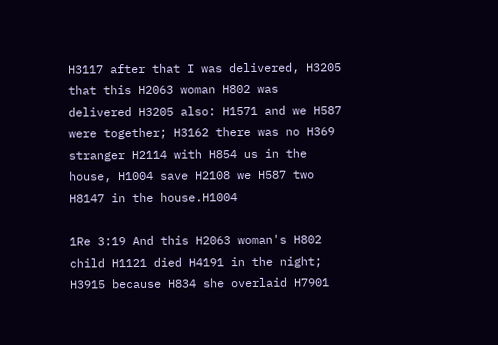H3117 after that I was delivered, H3205 that this H2063 woman H802 was delivered H3205 also: H1571 and we H587 were together; H3162 there was no H369 stranger H2114 with H854 us in the house, H1004 save H2108 we H587 two H8147 in the house.H1004

1Re 3:19 And this H2063 woman's H802 child H1121 died H4191 in the night; H3915 because H834 she overlaid H7901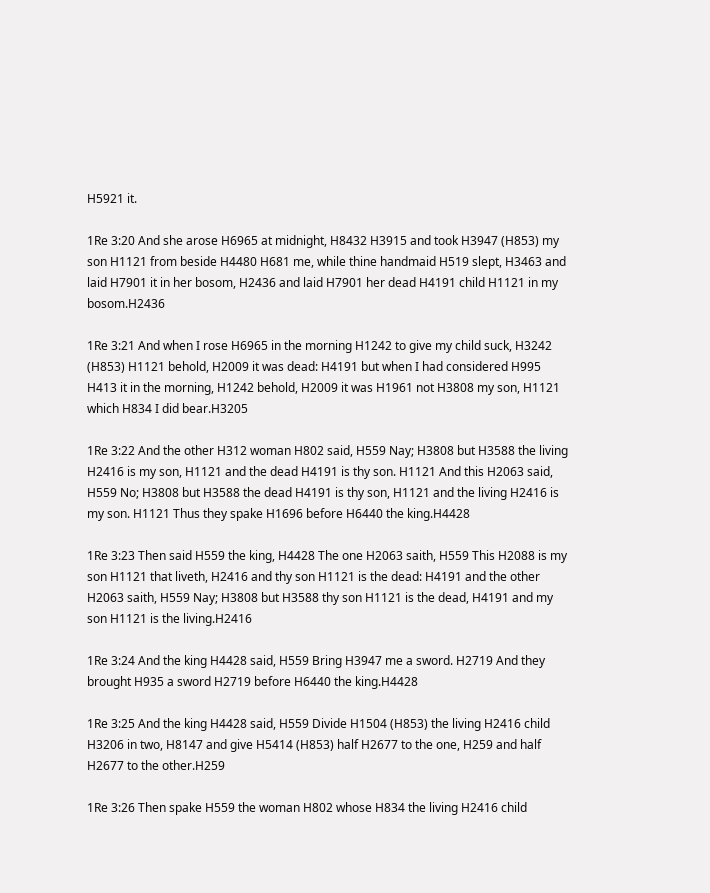H5921 it.

1Re 3:20 And she arose H6965 at midnight, H8432 H3915 and took H3947 (H853) my son H1121 from beside H4480 H681 me, while thine handmaid H519 slept, H3463 and laid H7901 it in her bosom, H2436 and laid H7901 her dead H4191 child H1121 in my bosom.H2436

1Re 3:21 And when I rose H6965 in the morning H1242 to give my child suck, H3242 (H853) H1121 behold, H2009 it was dead: H4191 but when I had considered H995 H413 it in the morning, H1242 behold, H2009 it was H1961 not H3808 my son, H1121 which H834 I did bear.H3205

1Re 3:22 And the other H312 woman H802 said, H559 Nay; H3808 but H3588 the living H2416 is my son, H1121 and the dead H4191 is thy son. H1121 And this H2063 said, H559 No; H3808 but H3588 the dead H4191 is thy son, H1121 and the living H2416 is my son. H1121 Thus they spake H1696 before H6440 the king.H4428

1Re 3:23 Then said H559 the king, H4428 The one H2063 saith, H559 This H2088 is my son H1121 that liveth, H2416 and thy son H1121 is the dead: H4191 and the other H2063 saith, H559 Nay; H3808 but H3588 thy son H1121 is the dead, H4191 and my son H1121 is the living.H2416

1Re 3:24 And the king H4428 said, H559 Bring H3947 me a sword. H2719 And they brought H935 a sword H2719 before H6440 the king.H4428

1Re 3:25 And the king H4428 said, H559 Divide H1504 (H853) the living H2416 child H3206 in two, H8147 and give H5414 (H853) half H2677 to the one, H259 and half H2677 to the other.H259

1Re 3:26 Then spake H559 the woman H802 whose H834 the living H2416 child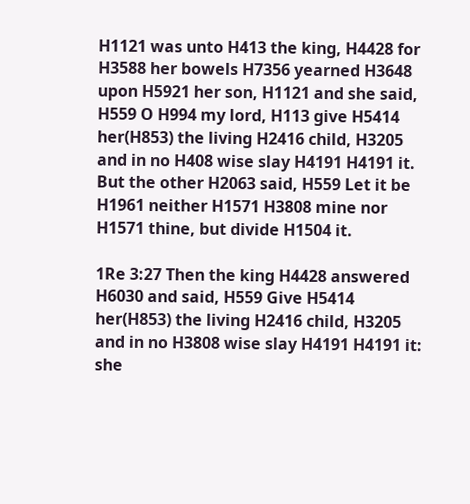H1121 was unto H413 the king, H4428 for H3588 her bowels H7356 yearned H3648 upon H5921 her son, H1121 and she said, H559 O H994 my lord, H113 give H5414 her(H853) the living H2416 child, H3205 and in no H408 wise slay H4191 H4191 it. But the other H2063 said, H559 Let it be H1961 neither H1571 H3808 mine nor H1571 thine, but divide H1504 it.

1Re 3:27 Then the king H4428 answered H6030 and said, H559 Give H5414 her(H853) the living H2416 child, H3205 and in no H3808 wise slay H4191 H4191 it: she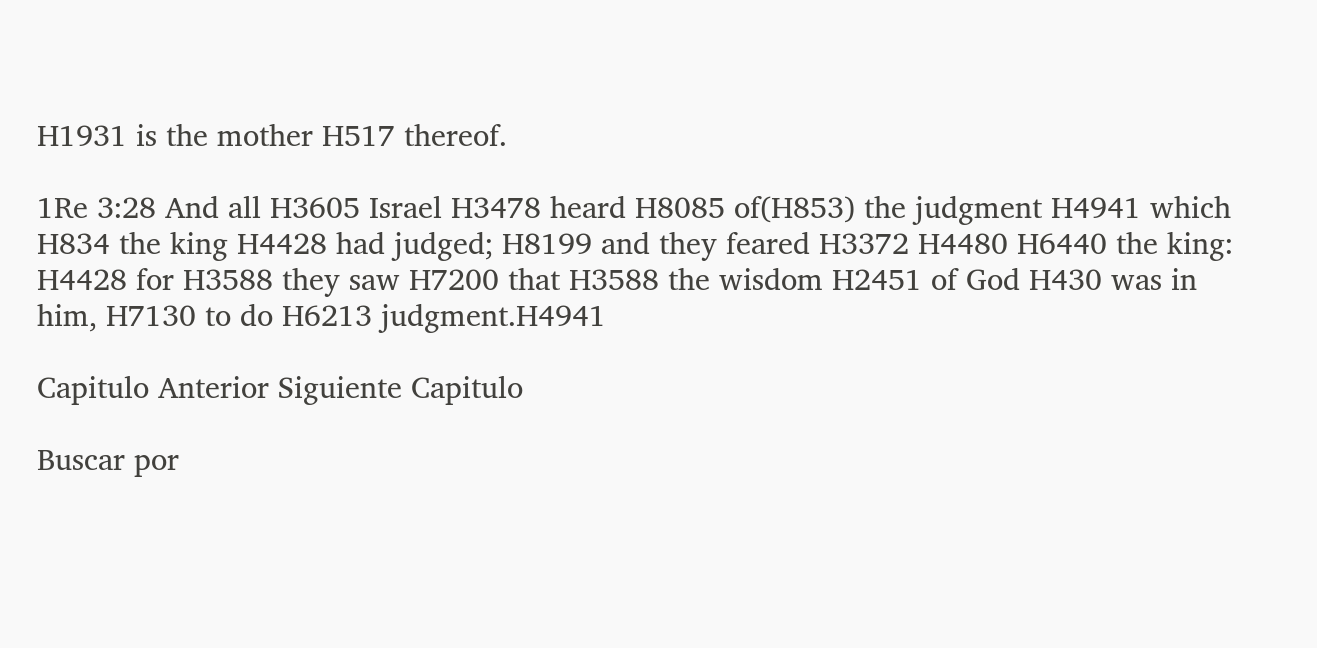H1931 is the mother H517 thereof.

1Re 3:28 And all H3605 Israel H3478 heard H8085 of(H853) the judgment H4941 which H834 the king H4428 had judged; H8199 and they feared H3372 H4480 H6440 the king: H4428 for H3588 they saw H7200 that H3588 the wisdom H2451 of God H430 was in him, H7130 to do H6213 judgment.H4941

Capitulo Anterior Siguiente Capitulo

Buscar por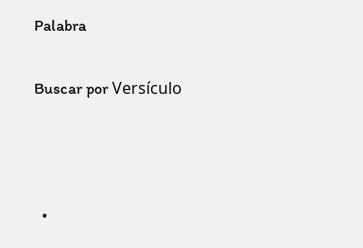Palabra

Buscar por Versículo



  •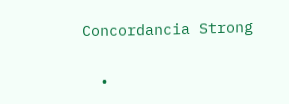Concordancia Strong

  •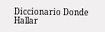Diccionario Donde Hallar